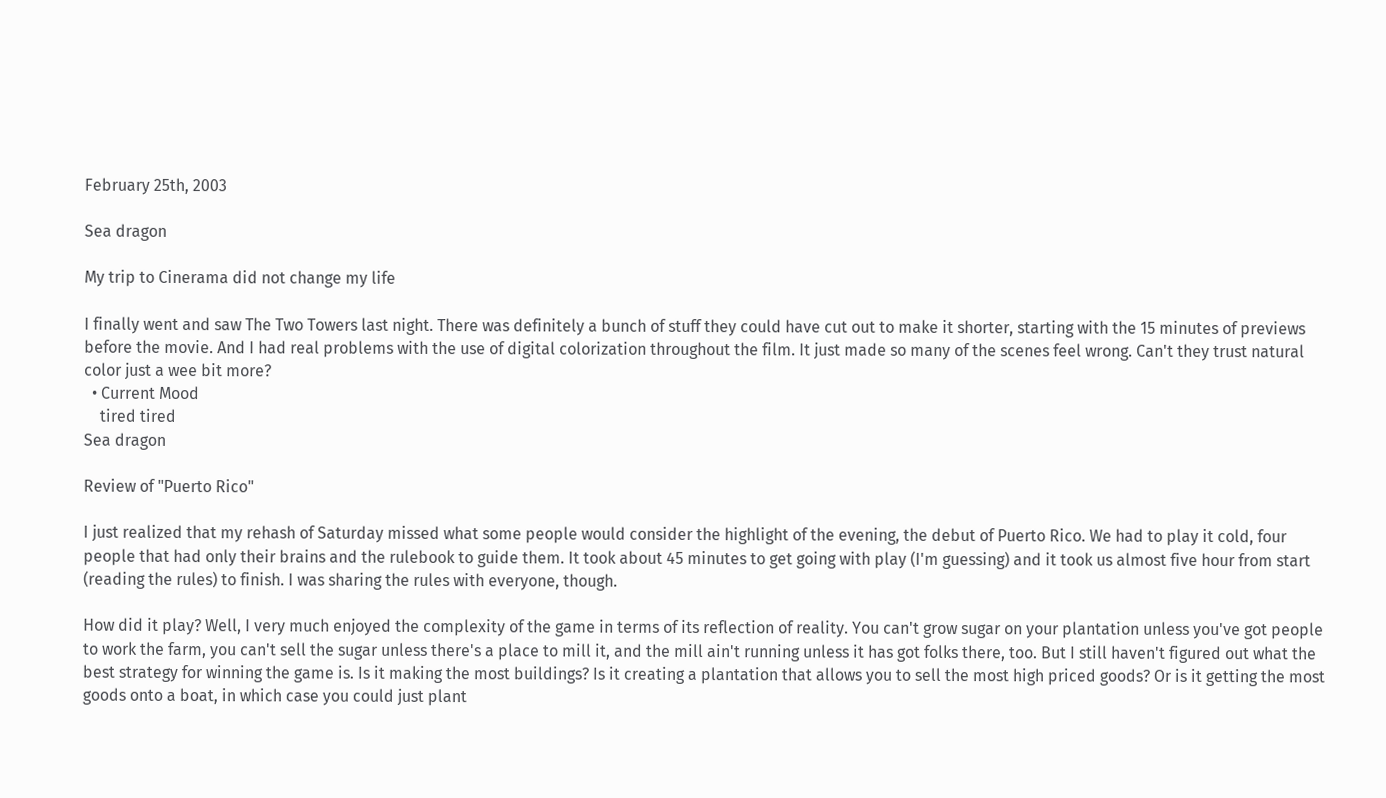February 25th, 2003

Sea dragon

My trip to Cinerama did not change my life

I finally went and saw The Two Towers last night. There was definitely a bunch of stuff they could have cut out to make it shorter, starting with the 15 minutes of previews before the movie. And I had real problems with the use of digital colorization throughout the film. It just made so many of the scenes feel wrong. Can't they trust natural color just a wee bit more?
  • Current Mood
    tired tired
Sea dragon

Review of "Puerto Rico"

I just realized that my rehash of Saturday missed what some people would consider the highlight of the evening, the debut of Puerto Rico. We had to play it cold, four people that had only their brains and the rulebook to guide them. It took about 45 minutes to get going with play (I'm guessing) and it took us almost five hour from start (reading the rules) to finish. I was sharing the rules with everyone, though.

How did it play? Well, I very much enjoyed the complexity of the game in terms of its reflection of reality. You can't grow sugar on your plantation unless you've got people to work the farm, you can't sell the sugar unless there's a place to mill it, and the mill ain't running unless it has got folks there, too. But I still haven't figured out what the best strategy for winning the game is. Is it making the most buildings? Is it creating a plantation that allows you to sell the most high priced goods? Or is it getting the most goods onto a boat, in which case you could just plant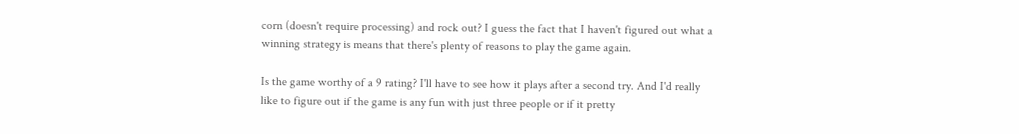corn (doesn't require processing) and rock out? I guess the fact that I haven't figured out what a winning strategy is means that there's plenty of reasons to play the game again.

Is the game worthy of a 9 rating? I'll have to see how it plays after a second try. And I'd really like to figure out if the game is any fun with just three people or if it pretty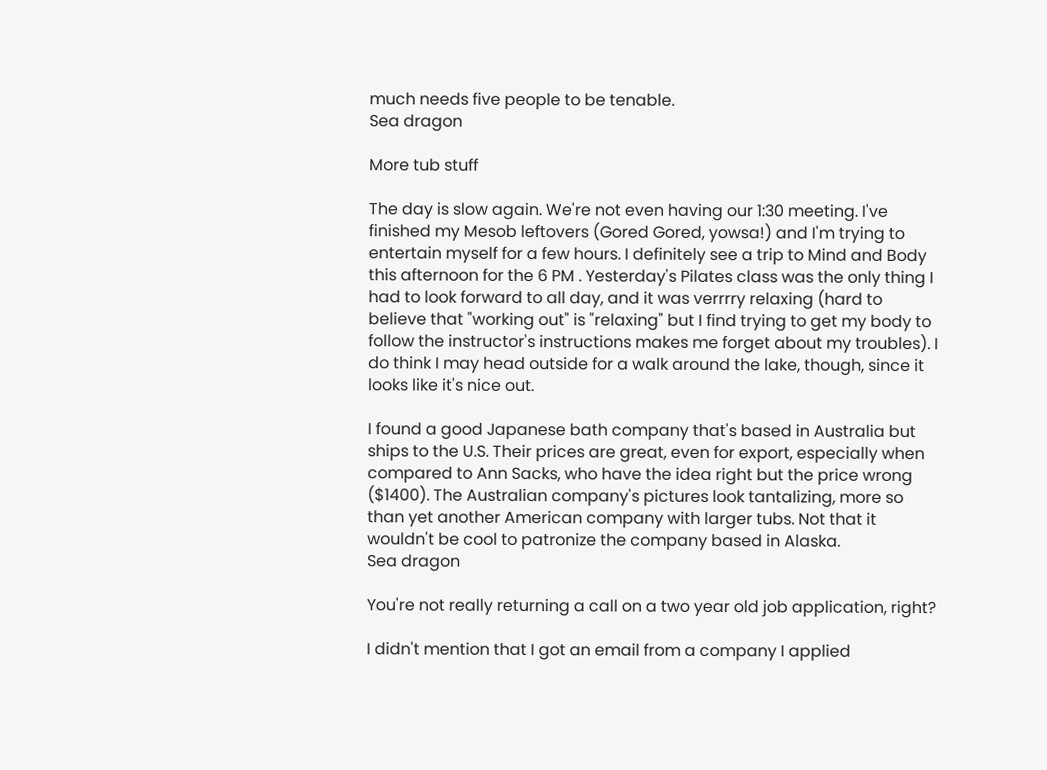much needs five people to be tenable.
Sea dragon

More tub stuff

The day is slow again. We're not even having our 1:30 meeting. I've finished my Mesob leftovers (Gored Gored, yowsa!) and I'm trying to entertain myself for a few hours. I definitely see a trip to Mind and Body this afternoon for the 6 PM . Yesterday's Pilates class was the only thing I had to look forward to all day, and it was verrrry relaxing (hard to believe that "working out" is "relaxing" but I find trying to get my body to follow the instructor's instructions makes me forget about my troubles). I do think I may head outside for a walk around the lake, though, since it looks like it's nice out.

I found a good Japanese bath company that's based in Australia but ships to the U.S. Their prices are great, even for export, especially when compared to Ann Sacks, who have the idea right but the price wrong ($1400). The Australian company's pictures look tantalizing, more so than yet another American company with larger tubs. Not that it wouldn't be cool to patronize the company based in Alaska.
Sea dragon

You're not really returning a call on a two year old job application, right?

I didn't mention that I got an email from a company I applied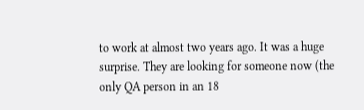to work at almost two years ago. It was a huge surprise. They are looking for someone now (the only QA person in an 18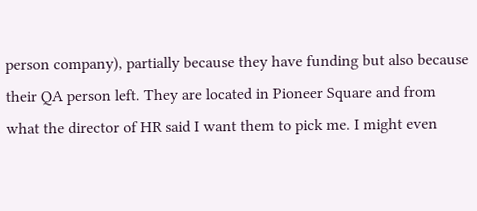person company), partially because they have funding but also because their QA person left. They are located in Pioneer Square and from what the director of HR said I want them to pick me. I might even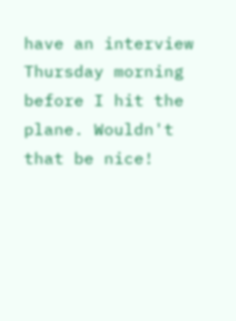have an interview Thursday morning before I hit the plane. Wouldn't that be nice!